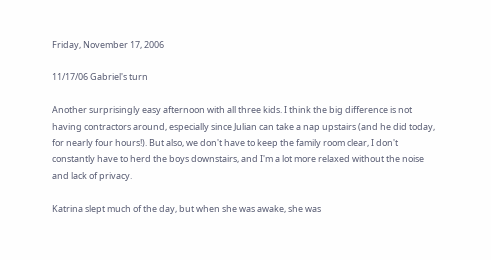Friday, November 17, 2006

11/17/06 Gabriel's turn

Another surprisingly easy afternoon with all three kids. I think the big difference is not having contractors around, especially since Julian can take a nap upstairs (and he did today, for nearly four hours!). But also, we don't have to keep the family room clear, I don't constantly have to herd the boys downstairs, and I'm a lot more relaxed without the noise and lack of privacy.

Katrina slept much of the day, but when she was awake, she was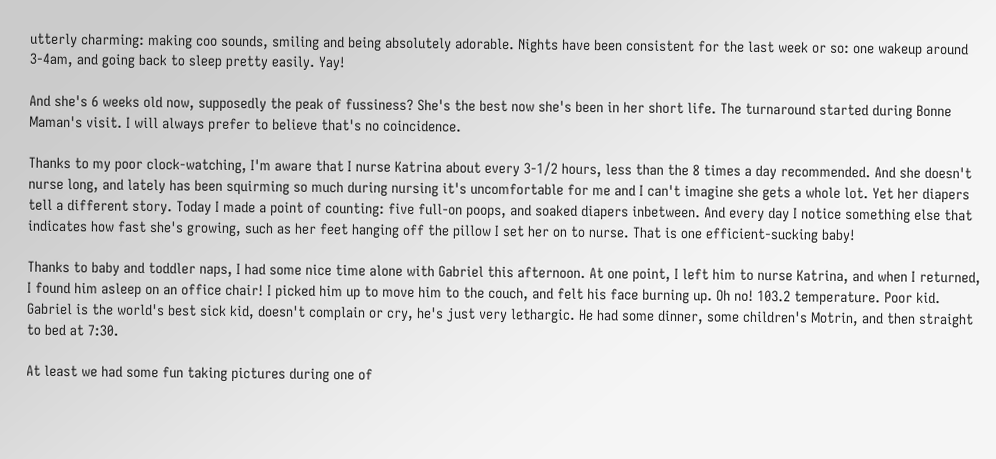utterly charming: making coo sounds, smiling and being absolutely adorable. Nights have been consistent for the last week or so: one wakeup around 3-4am, and going back to sleep pretty easily. Yay!

And she's 6 weeks old now, supposedly the peak of fussiness? She's the best now she's been in her short life. The turnaround started during Bonne Maman's visit. I will always prefer to believe that's no coincidence.

Thanks to my poor clock-watching, I'm aware that I nurse Katrina about every 3-1/2 hours, less than the 8 times a day recommended. And she doesn't nurse long, and lately has been squirming so much during nursing it's uncomfortable for me and I can't imagine she gets a whole lot. Yet her diapers tell a different story. Today I made a point of counting: five full-on poops, and soaked diapers inbetween. And every day I notice something else that indicates how fast she's growing, such as her feet hanging off the pillow I set her on to nurse. That is one efficient-sucking baby!

Thanks to baby and toddler naps, I had some nice time alone with Gabriel this afternoon. At one point, I left him to nurse Katrina, and when I returned, I found him asleep on an office chair! I picked him up to move him to the couch, and felt his face burning up. Oh no! 103.2 temperature. Poor kid. Gabriel is the world's best sick kid, doesn't complain or cry, he's just very lethargic. He had some dinner, some children's Motrin, and then straight to bed at 7:30.

At least we had some fun taking pictures during one of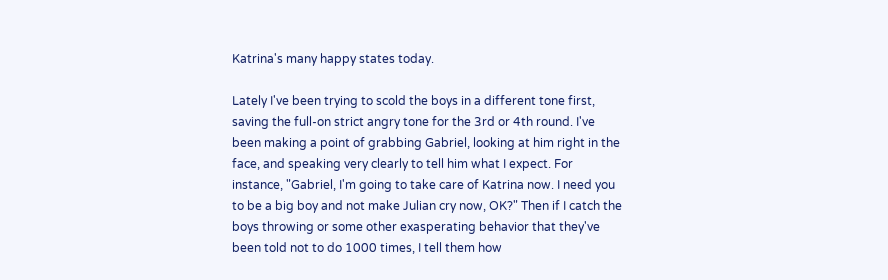Katrina's many happy states today.

Lately I've been trying to scold the boys in a different tone first, saving the full-on strict angry tone for the 3rd or 4th round. I've been making a point of grabbing Gabriel, looking at him right in the face, and speaking very clearly to tell him what I expect. For instance, "Gabriel, I'm going to take care of Katrina now. I need you to be a big boy and not make Julian cry now, OK?" Then if I catch the boys throwing or some other exasperating behavior that they've been told not to do 1000 times, I tell them how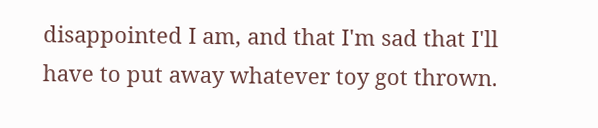disappointed I am, and that I'm sad that I'll have to put away whatever toy got thrown.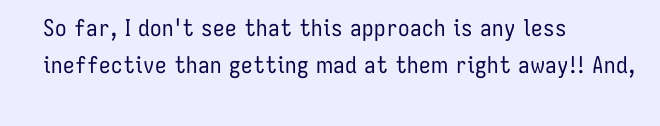So far, I don't see that this approach is any less ineffective than getting mad at them right away!! And,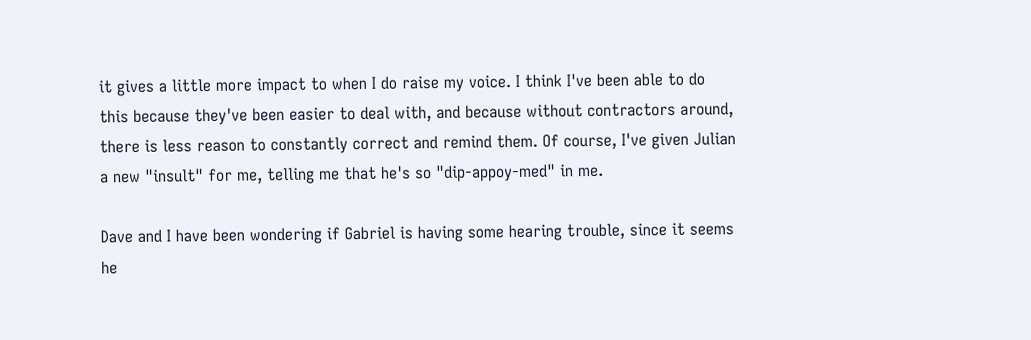it gives a little more impact to when I do raise my voice. I think I've been able to do this because they've been easier to deal with, and because without contractors around, there is less reason to constantly correct and remind them. Of course, I've given Julian a new "insult" for me, telling me that he's so "dip-appoy-med" in me.

Dave and I have been wondering if Gabriel is having some hearing trouble, since it seems he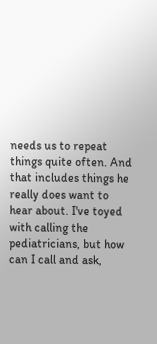needs us to repeat things quite often. And that includes things he really does want to hear about. I've toyed with calling the pediatricians, but how can I call and ask,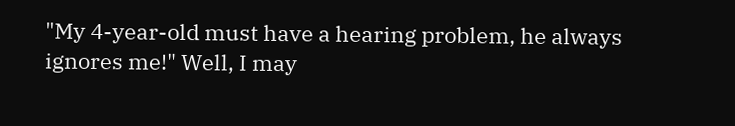"My 4-year-old must have a hearing problem, he always ignores me!" Well, I may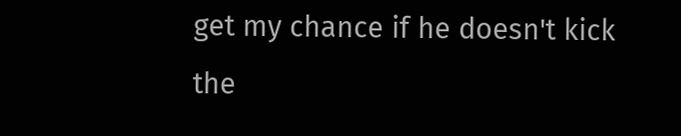get my chance if he doesn't kick the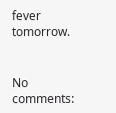fever tomorrow.


No comments: